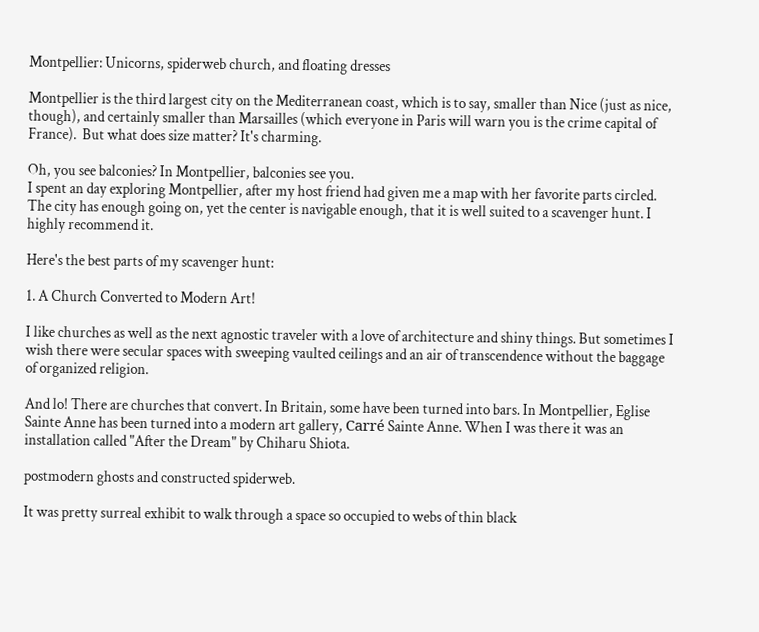Montpellier: Unicorns, spiderweb church, and floating dresses

Montpellier is the third largest city on the Mediterranean coast, which is to say, smaller than Nice (just as nice, though), and certainly smaller than Marsailles (which everyone in Paris will warn you is the crime capital of France).  But what does size matter? It's charming.

Oh, you see balconies? In Montpellier, balconies see you.
I spent an day exploring Montpellier, after my host friend had given me a map with her favorite parts circled. The city has enough going on, yet the center is navigable enough, that it is well suited to a scavenger hunt. I highly recommend it.

Here's the best parts of my scavenger hunt:

1. A Church Converted to Modern Art!

I like churches as well as the next agnostic traveler with a love of architecture and shiny things. But sometimes I wish there were secular spaces with sweeping vaulted ceilings and an air of transcendence without the baggage of organized religion.

And lo! There are churches that convert. In Britain, some have been turned into bars. In Montpellier, Eglise Sainte Anne has been turned into a modern art gallery, Carré Sainte Anne. When I was there it was an installation called "After the Dream" by Chiharu Shiota.

postmodern ghosts and constructed spiderweb.

It was pretty surreal exhibit to walk through a space so occupied to webs of thin black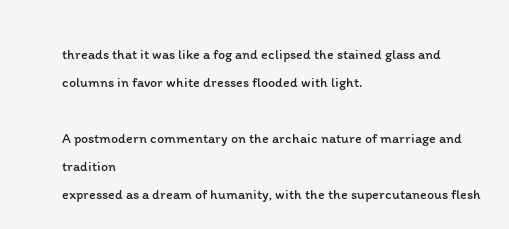threads that it was like a fog and eclipsed the stained glass and columns in favor white dresses flooded with light.

A postmodern commentary on the archaic nature of marriage and tradition
expressed as a dream of humanity, with the the supercutaneous flesh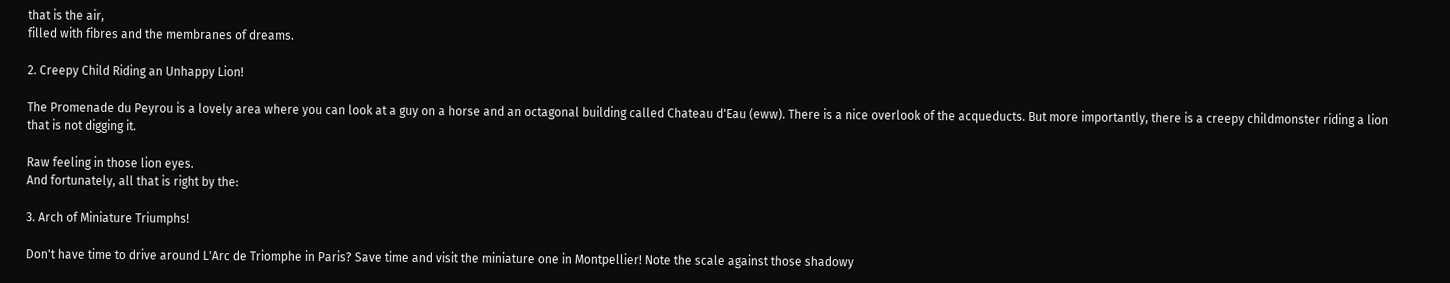that is the air,
filled with fibres and the membranes of dreams.

2. Creepy Child Riding an Unhappy Lion!

The Promenade du Peyrou is a lovely area where you can look at a guy on a horse and an octagonal building called Chateau d'Eau (eww). There is a nice overlook of the acqueducts. But more importantly, there is a creepy childmonster riding a lion that is not digging it.

Raw feeling in those lion eyes.
And fortunately, all that is right by the:

3. Arch of Miniature Triumphs!

Don't have time to drive around L'Arc de Triomphe in Paris? Save time and visit the miniature one in Montpellier! Note the scale against those shadowy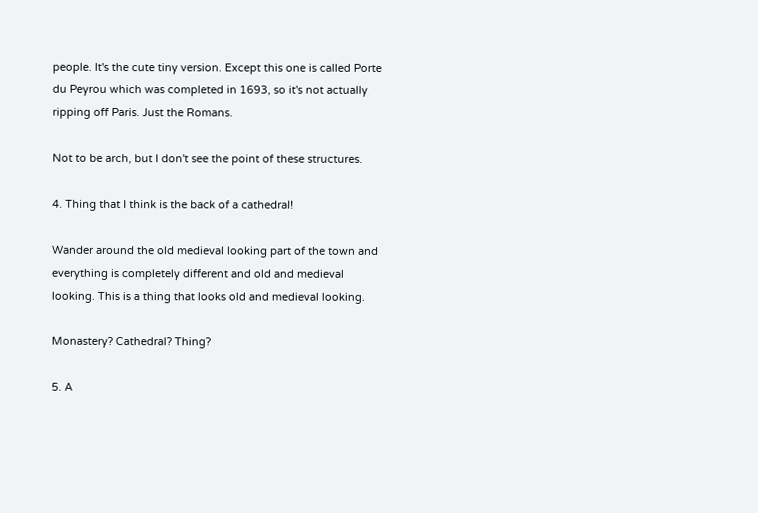people. It's the cute tiny version. Except this one is called Porte du Peyrou which was completed in 1693, so it's not actually ripping off Paris. Just the Romans.

Not to be arch, but I don't see the point of these structures.

4. Thing that I think is the back of a cathedral!

Wander around the old medieval looking part of the town and everything is completely different and old and medieval looking. This is a thing that looks old and medieval looking.

Monastery? Cathedral? Thing?

5. A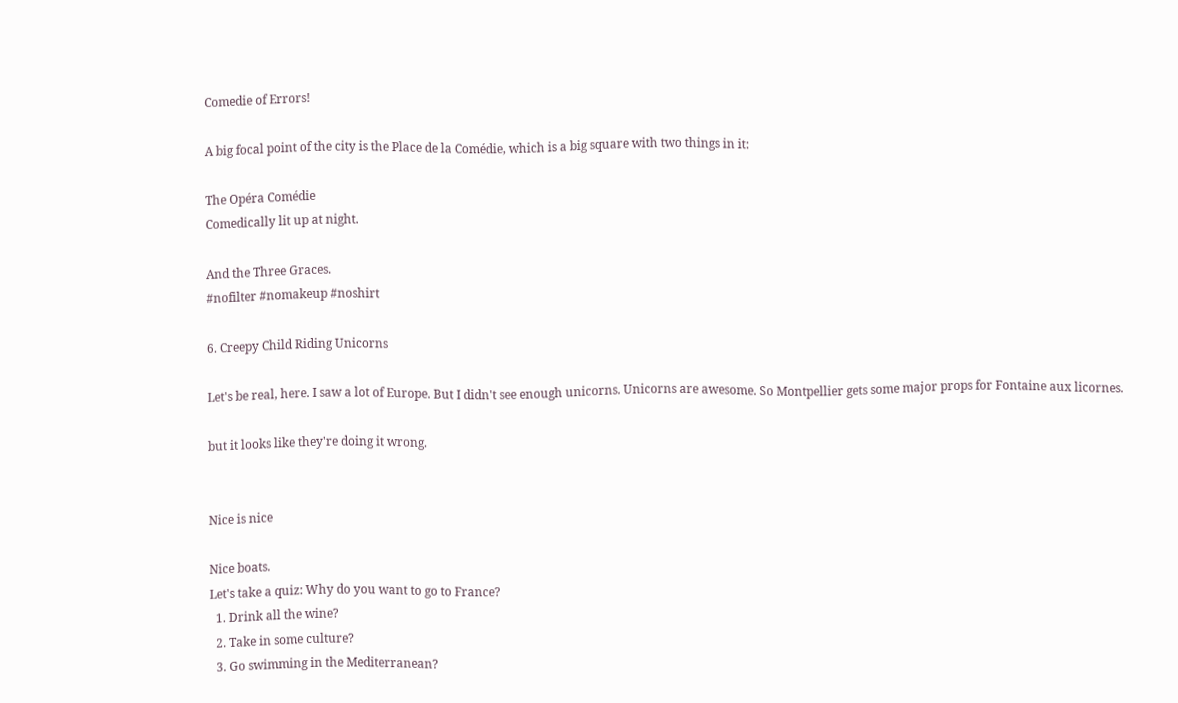Comedie of Errors!

A big focal point of the city is the Place de la Comédie, which is a big square with two things in it:

The Opéra Comédie
Comedically lit up at night.

And the Three Graces.
#nofilter #nomakeup #noshirt

6. Creepy Child Riding Unicorns

Let's be real, here. I saw a lot of Europe. But I didn't see enough unicorns. Unicorns are awesome. So Montpellier gets some major props for Fontaine aux licornes.

but it looks like they're doing it wrong.


Nice is nice

Nice boats.
Let's take a quiz: Why do you want to go to France?
  1. Drink all the wine?
  2. Take in some culture?
  3. Go swimming in the Mediterranean?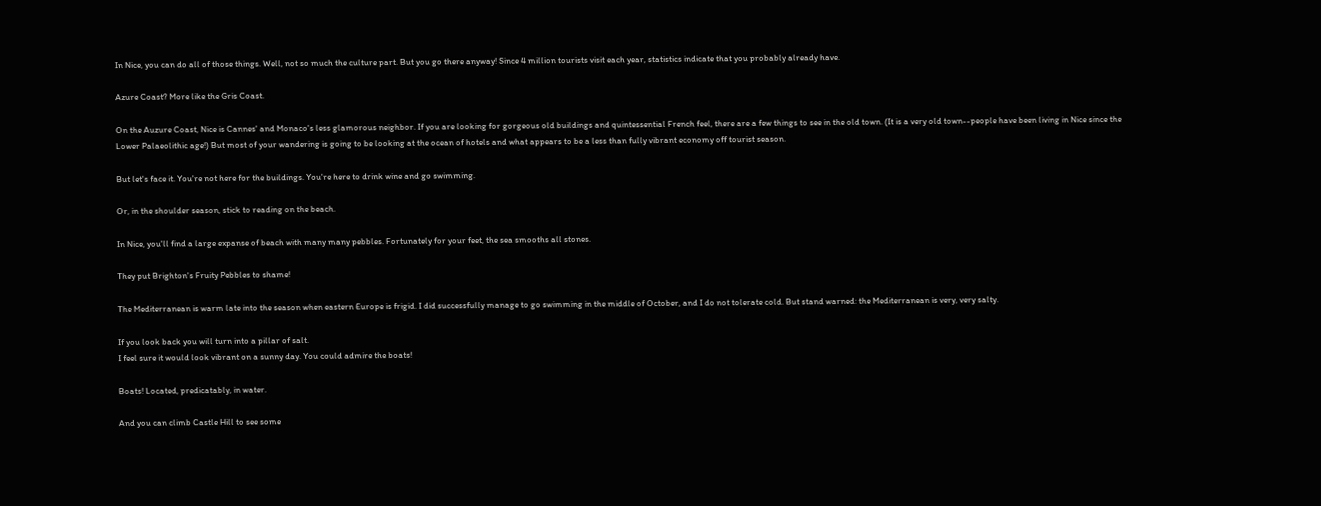In Nice, you can do all of those things. Well, not so much the culture part. But you go there anyway! Since 4 million tourists visit each year, statistics indicate that you probably already have.

Azure Coast? More like the Gris Coast.

On the Auzure Coast, Nice is Cannes' and Monaco's less glamorous neighbor. If you are looking for gorgeous old buildings and quintessential French feel, there are a few things to see in the old town. (It is a very old town--people have been living in Nice since the Lower Palaeolithic age!) But most of your wandering is going to be looking at the ocean of hotels and what appears to be a less than fully vibrant economy off tourist season.

But let's face it. You're not here for the buildings. You're here to drink wine and go swimming.

Or, in the shoulder season, stick to reading on the beach.

In Nice, you'll find a large expanse of beach with many many pebbles. Fortunately for your feet, the sea smooths all stones.

They put Brighton's Fruity Pebbles to shame!

The Mediterranean is warm late into the season when eastern Europe is frigid. I did successfully manage to go swimming in the middle of October, and I do not tolerate cold. But stand warned: the Mediterranean is very, very salty.

If you look back you will turn into a pillar of salt.
I feel sure it would look vibrant on a sunny day. You could admire the boats!

Boats! Located, predicatably, in water.

And you can climb Castle Hill to see some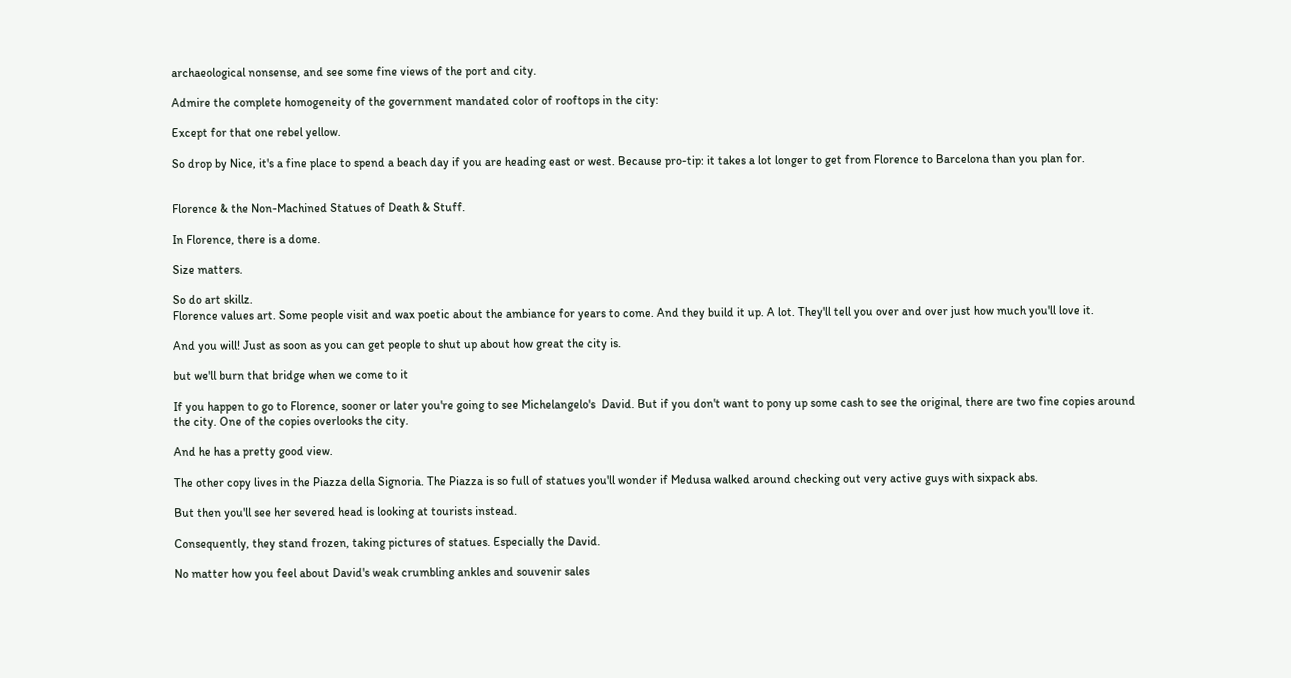archaeological nonsense, and see some fine views of the port and city.

Admire the complete homogeneity of the government mandated color of rooftops in the city:

Except for that one rebel yellow.

So drop by Nice, it's a fine place to spend a beach day if you are heading east or west. Because pro-tip: it takes a lot longer to get from Florence to Barcelona than you plan for.


Florence & the Non-Machined Statues of Death & Stuff.

In Florence, there is a dome.

Size matters.

So do art skillz.
Florence values art. Some people visit and wax poetic about the ambiance for years to come. And they build it up. A lot. They'll tell you over and over just how much you'll love it.

And you will! Just as soon as you can get people to shut up about how great the city is.

but we'll burn that bridge when we come to it

If you happen to go to Florence, sooner or later you're going to see Michelangelo's  David. But if you don't want to pony up some cash to see the original, there are two fine copies around the city. One of the copies overlooks the city.

And he has a pretty good view.

The other copy lives in the Piazza della Signoria. The Piazza is so full of statues you'll wonder if Medusa walked around checking out very active guys with sixpack abs.

But then you'll see her severed head is looking at tourists instead.

Consequently, they stand frozen, taking pictures of statues. Especially the David.

No matter how you feel about David's weak crumbling ankles and souvenir sales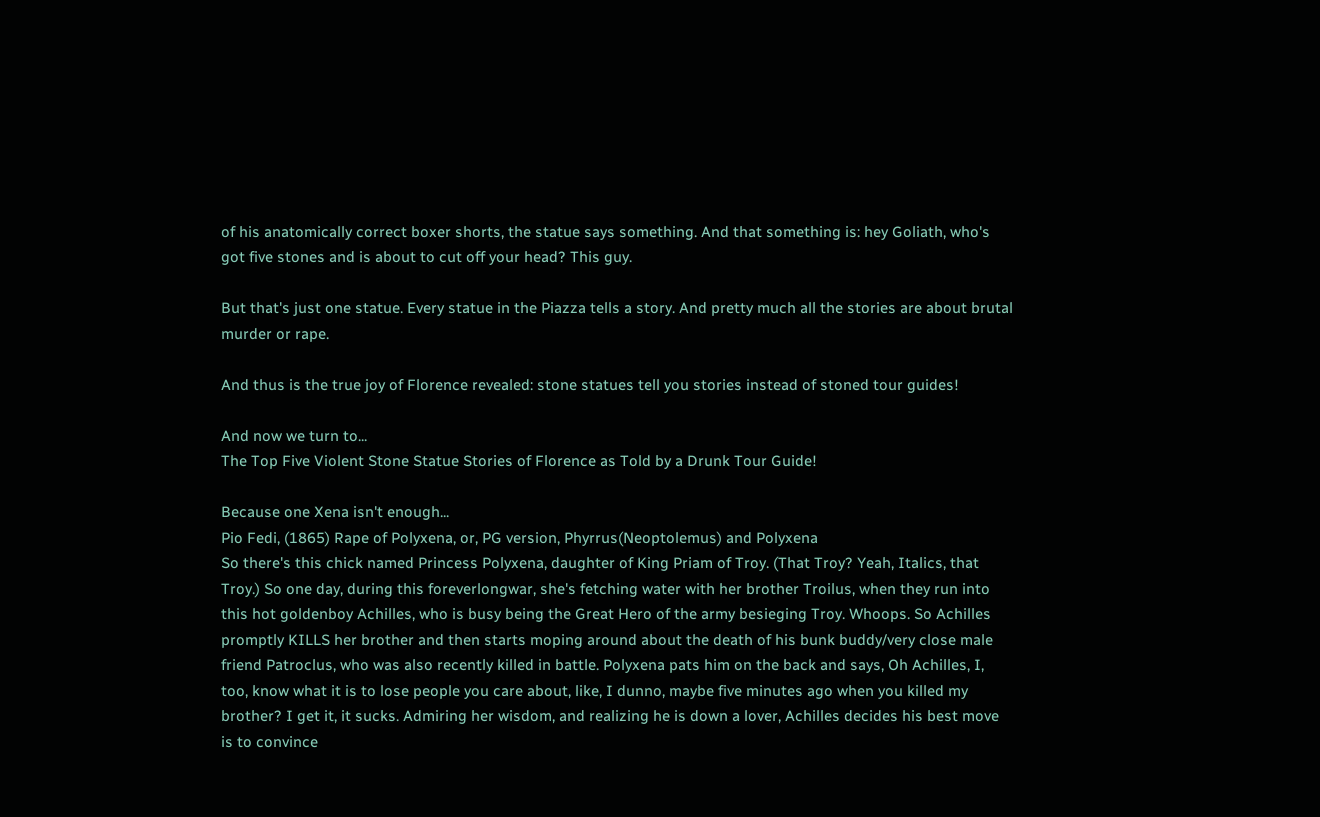of his anatomically correct boxer shorts, the statue says something. And that something is: hey Goliath, who's got five stones and is about to cut off your head? This guy.

But that's just one statue. Every statue in the Piazza tells a story. And pretty much all the stories are about brutal murder or rape.

And thus is the true joy of Florence revealed: stone statues tell you stories instead of stoned tour guides!

And now we turn to...
The Top Five Violent Stone Statue Stories of Florence as Told by a Drunk Tour Guide!

Because one Xena isn't enough...
Pio Fedi, (1865) Rape of Polyxena, or, PG version, Phyrrus(Neoptolemus) and Polyxena
So there's this chick named Princess Polyxena, daughter of King Priam of Troy. (That Troy? Yeah, Italics, that Troy.) So one day, during this foreverlongwar, she's fetching water with her brother Troilus, when they run into this hot goldenboy Achilles, who is busy being the Great Hero of the army besieging Troy. Whoops. So Achilles promptly KILLS her brother and then starts moping around about the death of his bunk buddy/very close male friend Patroclus, who was also recently killed in battle. Polyxena pats him on the back and says, Oh Achilles, I, too, know what it is to lose people you care about, like, I dunno, maybe five minutes ago when you killed my brother? I get it, it sucks. Admiring her wisdom, and realizing he is down a lover, Achilles decides his best move is to convince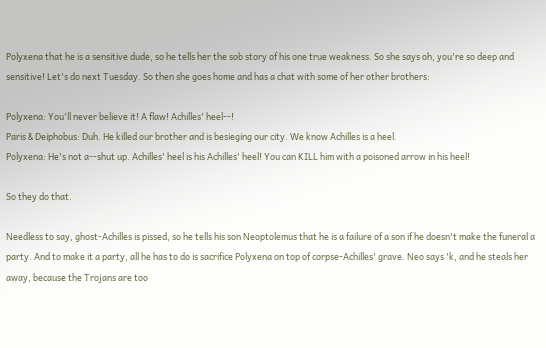Polyxena that he is a sensitive dude, so he tells her the sob story of his one true weakness. So she says oh, you're so deep and sensitive! Let's do next Tuesday. So then she goes home and has a chat with some of her other brothers:

Polyxena: You'll never believe it! A flaw! Achilles' heel--!
Paris & Deiphobus: Duh. He killed our brother and is besieging our city. We know Achilles is a heel.
Polyxena: He's not a--shut up. Achilles' heel is his Achilles' heel! You can KILL him with a poisoned arrow in his heel!

So they do that.

Needless to say, ghost-Achilles is pissed, so he tells his son Neoptolemus that he is a failure of a son if he doesn't make the funeral a party. And to make it a party, all he has to do is sacrifice Polyxena on top of corpse-Achilles' grave. Neo says 'k, and he steals her away, because the Trojans are too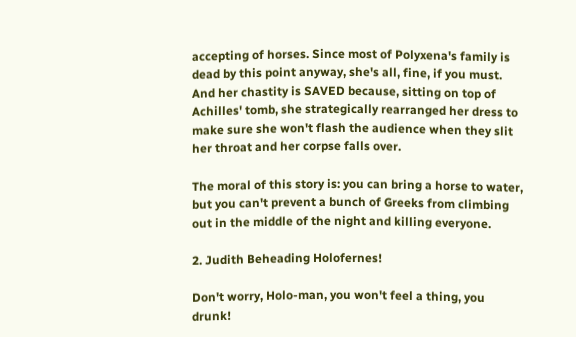accepting of horses. Since most of Polyxena's family is dead by this point anyway, she's all, fine, if you must. And her chastity is SAVED because, sitting on top of Achilles' tomb, she strategically rearranged her dress to make sure she won't flash the audience when they slit her throat and her corpse falls over.

The moral of this story is: you can bring a horse to water, but you can't prevent a bunch of Greeks from climbing out in the middle of the night and killing everyone.

2. Judith Beheading Holofernes!

Don't worry, Holo-man, you won't feel a thing, you drunk!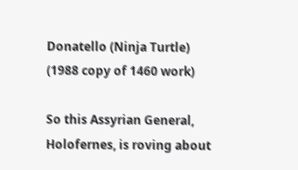Donatello (Ninja Turtle) (1988 copy of 1460 work)

So this Assyrian General, Holofernes, is roving about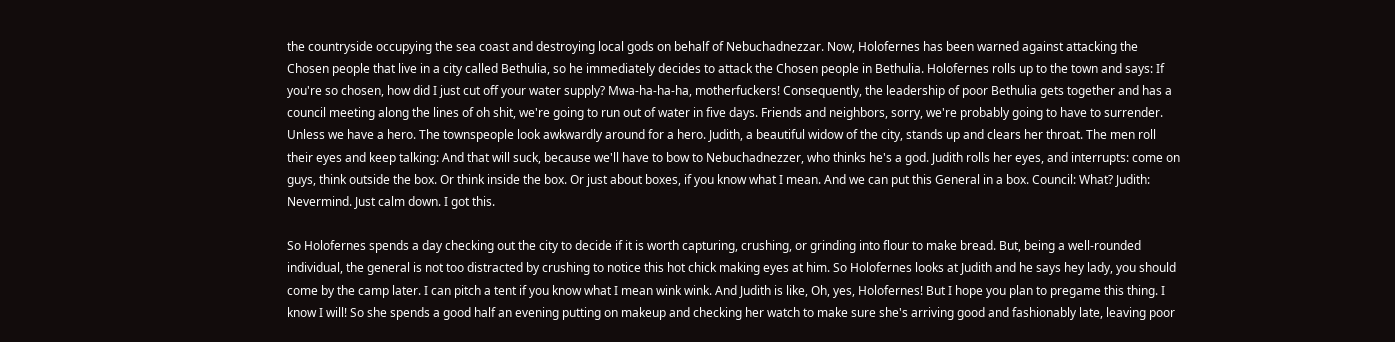the countryside occupying the sea coast and destroying local gods on behalf of Nebuchadnezzar. Now, Holofernes has been warned against attacking the Chosen people that live in a city called Bethulia, so he immediately decides to attack the Chosen people in Bethulia. Holofernes rolls up to the town and says: If you're so chosen, how did I just cut off your water supply? Mwa-ha-ha-ha, motherfuckers! Consequently, the leadership of poor Bethulia gets together and has a council meeting along the lines of oh shit, we're going to run out of water in five days. Friends and neighbors, sorry, we're probably going to have to surrender. Unless we have a hero. The townspeople look awkwardly around for a hero. Judith, a beautiful widow of the city, stands up and clears her throat. The men roll their eyes and keep talking: And that will suck, because we'll have to bow to Nebuchadnezzer, who thinks he's a god. Judith rolls her eyes, and interrupts: come on guys, think outside the box. Or think inside the box. Or just about boxes, if you know what I mean. And we can put this General in a box. Council: What? Judith: Nevermind. Just calm down. I got this.

So Holofernes spends a day checking out the city to decide if it is worth capturing, crushing, or grinding into flour to make bread. But, being a well-rounded individual, the general is not too distracted by crushing to notice this hot chick making eyes at him. So Holofernes looks at Judith and he says hey lady, you should come by the camp later. I can pitch a tent if you know what I mean wink wink. And Judith is like, Oh, yes, Holofernes! But I hope you plan to pregame this thing. I know I will! So she spends a good half an evening putting on makeup and checking her watch to make sure she's arriving good and fashionably late, leaving poor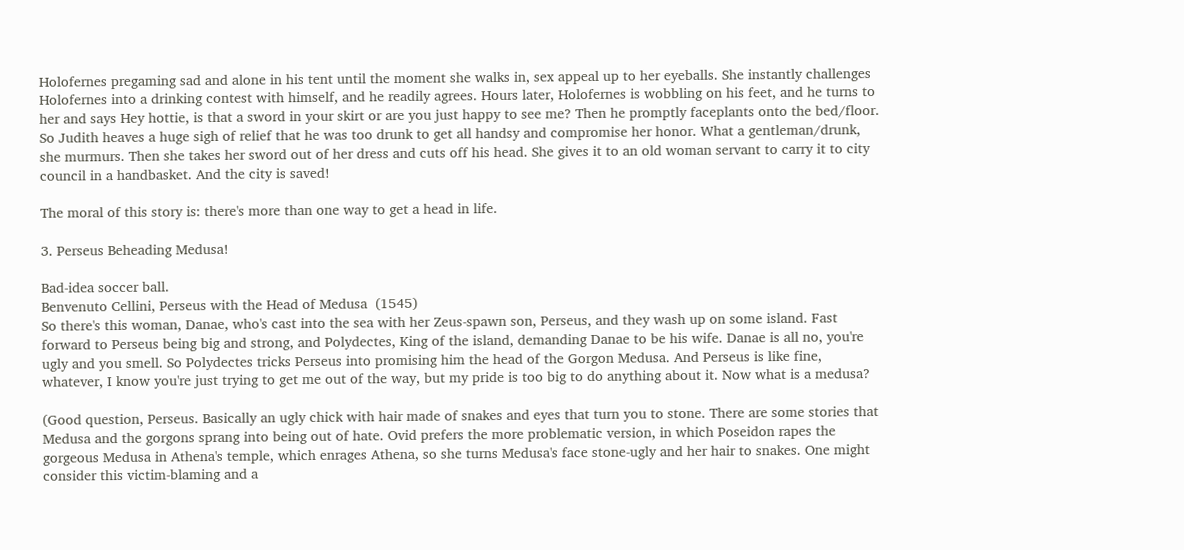Holofernes pregaming sad and alone in his tent until the moment she walks in, sex appeal up to her eyeballs. She instantly challenges Holofernes into a drinking contest with himself, and he readily agrees. Hours later, Holofernes is wobbling on his feet, and he turns to her and says Hey hottie, is that a sword in your skirt or are you just happy to see me? Then he promptly faceplants onto the bed/floor. So Judith heaves a huge sigh of relief that he was too drunk to get all handsy and compromise her honor. What a gentleman/drunk, she murmurs. Then she takes her sword out of her dress and cuts off his head. She gives it to an old woman servant to carry it to city council in a handbasket. And the city is saved!

The moral of this story is: there's more than one way to get a head in life.

3. Perseus Beheading Medusa!

Bad-idea soccer ball.
Benvenuto Cellini, Perseus with the Head of Medusa  (1545)
So there's this woman, Danae, who's cast into the sea with her Zeus-spawn son, Perseus, and they wash up on some island. Fast forward to Perseus being big and strong, and Polydectes, King of the island, demanding Danae to be his wife. Danae is all no, you're ugly and you smell. So Polydectes tricks Perseus into promising him the head of the Gorgon Medusa. And Perseus is like fine, whatever, I know you're just trying to get me out of the way, but my pride is too big to do anything about it. Now what is a medusa?

(Good question, Perseus. Basically an ugly chick with hair made of snakes and eyes that turn you to stone. There are some stories that Medusa and the gorgons sprang into being out of hate. Ovid prefers the more problematic version, in which Poseidon rapes the gorgeous Medusa in Athena's temple, which enrages Athena, so she turns Medusa's face stone-ugly and her hair to snakes. One might consider this victim-blaming and a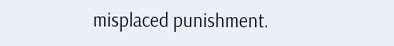misplaced punishment.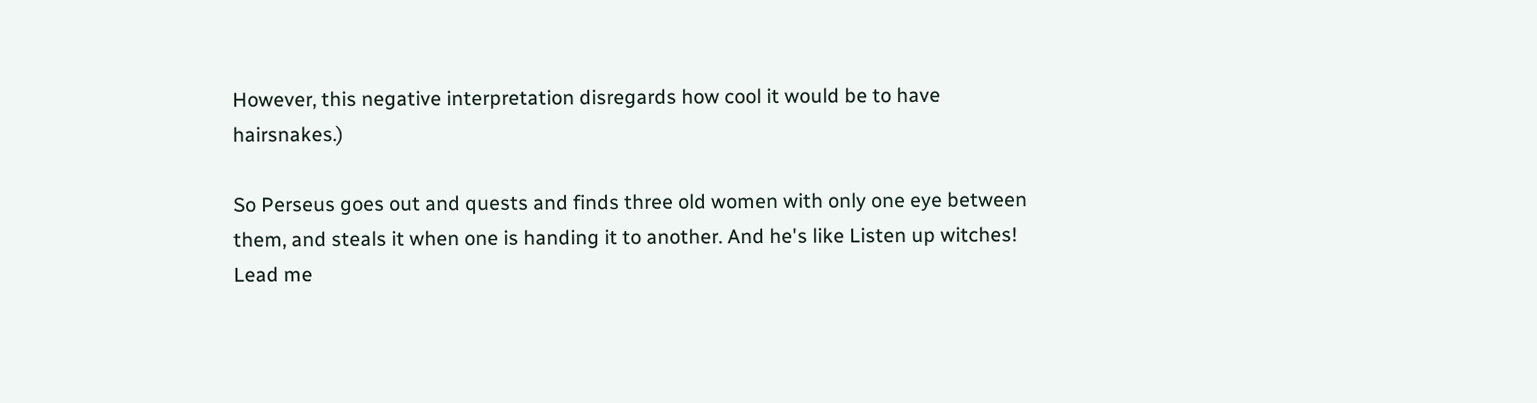However, this negative interpretation disregards how cool it would be to have hairsnakes.)

So Perseus goes out and quests and finds three old women with only one eye between them, and steals it when one is handing it to another. And he's like Listen up witches! Lead me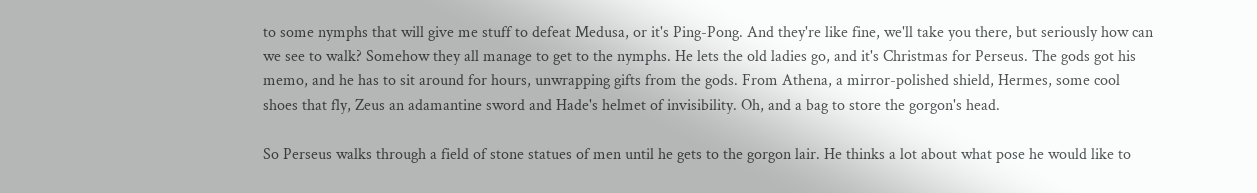to some nymphs that will give me stuff to defeat Medusa, or it's Ping-Pong. And they're like fine, we'll take you there, but seriously how can we see to walk? Somehow they all manage to get to the nymphs. He lets the old ladies go, and it's Christmas for Perseus. The gods got his memo, and he has to sit around for hours, unwrapping gifts from the gods. From Athena, a mirror-polished shield, Hermes, some cool shoes that fly, Zeus an adamantine sword and Hade's helmet of invisibility. Oh, and a bag to store the gorgon's head.

So Perseus walks through a field of stone statues of men until he gets to the gorgon lair. He thinks a lot about what pose he would like to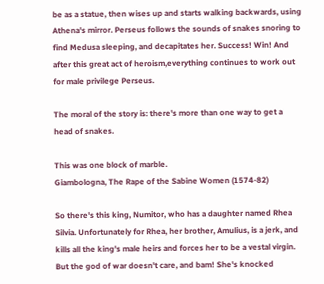be as a statue, then wises up and starts walking backwards, using Athena's mirror. Perseus follows the sounds of snakes snoring to find Medusa sleeping, and decapitates her. Success! Win! And after this great act of heroism,everything continues to work out for male privilege Perseus.

The moral of the story is: there's more than one way to get a head of snakes.

This was one block of marble.
Giambologna, The Rape of the Sabine Women (1574-82)

So there's this king, Numitor, who has a daughter named Rhea Silvia. Unfortunately for Rhea, her brother, Amulius, is a jerk, and kills all the king's male heirs and forces her to be a vestal virgin. But the god of war doesn't care, and bam! She's knocked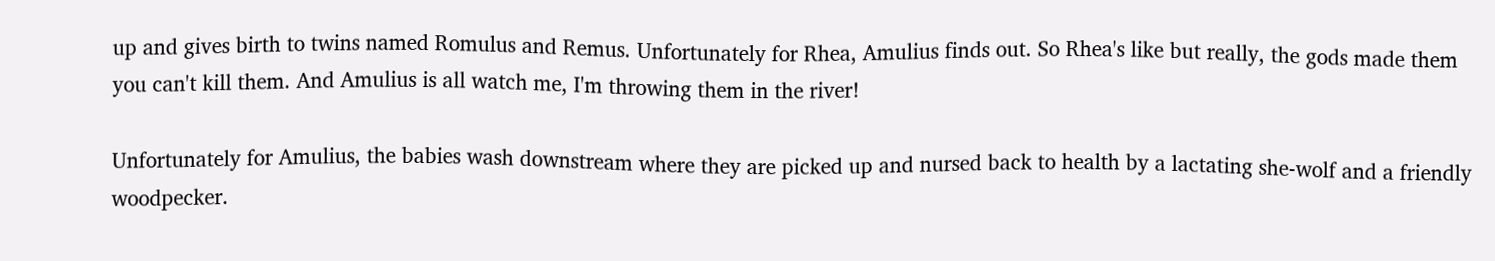up and gives birth to twins named Romulus and Remus. Unfortunately for Rhea, Amulius finds out. So Rhea's like but really, the gods made them you can't kill them. And Amulius is all watch me, I'm throwing them in the river!

Unfortunately for Amulius, the babies wash downstream where they are picked up and nursed back to health by a lactating she-wolf and a friendly woodpecker.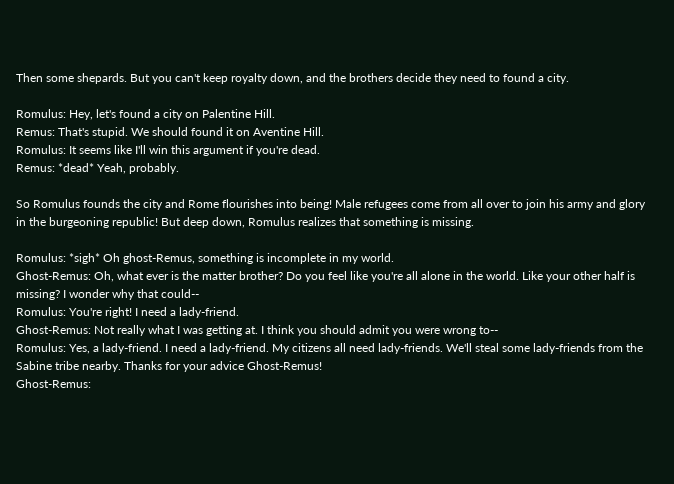Then some shepards. But you can't keep royalty down, and the brothers decide they need to found a city.

Romulus: Hey, let's found a city on Palentine Hill.
Remus: That's stupid. We should found it on Aventine Hill.
Romulus: It seems like I'll win this argument if you're dead.
Remus: *dead* Yeah, probably.

So Romulus founds the city and Rome flourishes into being! Male refugees come from all over to join his army and glory in the burgeoning republic! But deep down, Romulus realizes that something is missing.

Romulus: *sigh* Oh ghost-Remus, something is incomplete in my world.
Ghost-Remus: Oh, what ever is the matter brother? Do you feel like you're all alone in the world. Like your other half is missing? I wonder why that could--
Romulus: You're right! I need a lady-friend.
Ghost-Remus: Not really what I was getting at. I think you should admit you were wrong to--
Romulus: Yes, a lady-friend. I need a lady-friend. My citizens all need lady-friends. We'll steal some lady-friends from the Sabine tribe nearby. Thanks for your advice Ghost-Remus!
Ghost-Remus: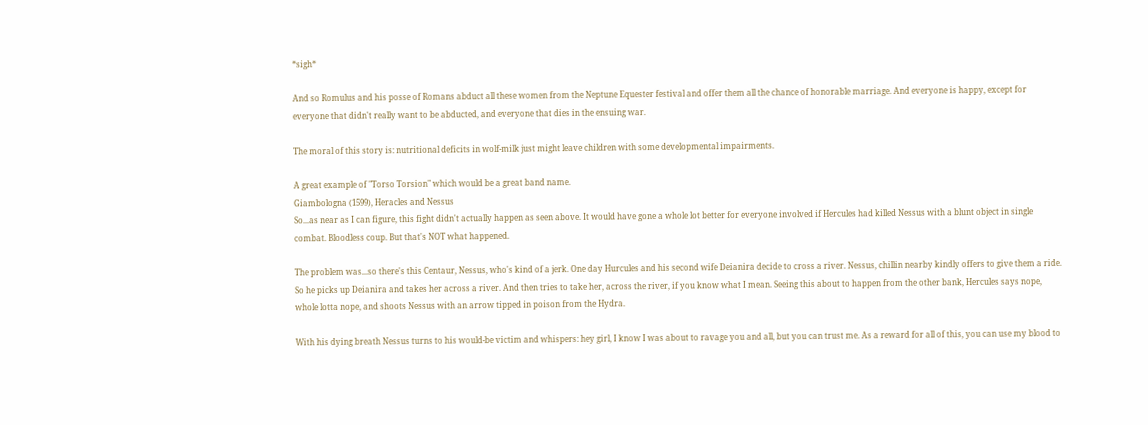*sigh*

And so Romulus and his posse of Romans abduct all these women from the Neptune Equester festival and offer them all the chance of honorable marriage. And everyone is happy, except for everyone that didn't really want to be abducted, and everyone that dies in the ensuing war.

The moral of this story is: nutritional deficits in wolf-milk just might leave children with some developmental impairments.

A great example of "Torso Torsion" which would be a great band name.
Giambologna (1599), Heracles and Nessus
So...as near as I can figure, this fight didn't actually happen as seen above. It would have gone a whole lot better for everyone involved if Hercules had killed Nessus with a blunt object in single combat. Bloodless coup. But that's NOT what happened.

The problem was...so there's this Centaur, Nessus, who's kind of a jerk. One day Hurcules and his second wife Deianira decide to cross a river. Nessus, chillin nearby kindly offers to give them a ride. So he picks up Deianira and takes her across a river. And then tries to take her, across the river, if you know what I mean. Seeing this about to happen from the other bank, Hercules says nope, whole lotta nope, and shoots Nessus with an arrow tipped in poison from the Hydra.

With his dying breath Nessus turns to his would-be victim and whispers: hey girl, I know I was about to ravage you and all, but you can trust me. As a reward for all of this, you can use my blood to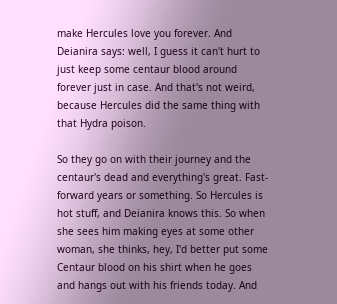make Hercules love you forever. And Deianira says: well, I guess it can't hurt to just keep some centaur blood around forever just in case. And that's not weird, because Hercules did the same thing with that Hydra poison.

So they go on with their journey and the centaur's dead and everything's great. Fast-forward years or something. So Hercules is hot stuff, and Deianira knows this. So when she sees him making eyes at some other woman, she thinks, hey, I'd better put some Centaur blood on his shirt when he goes and hangs out with his friends today. And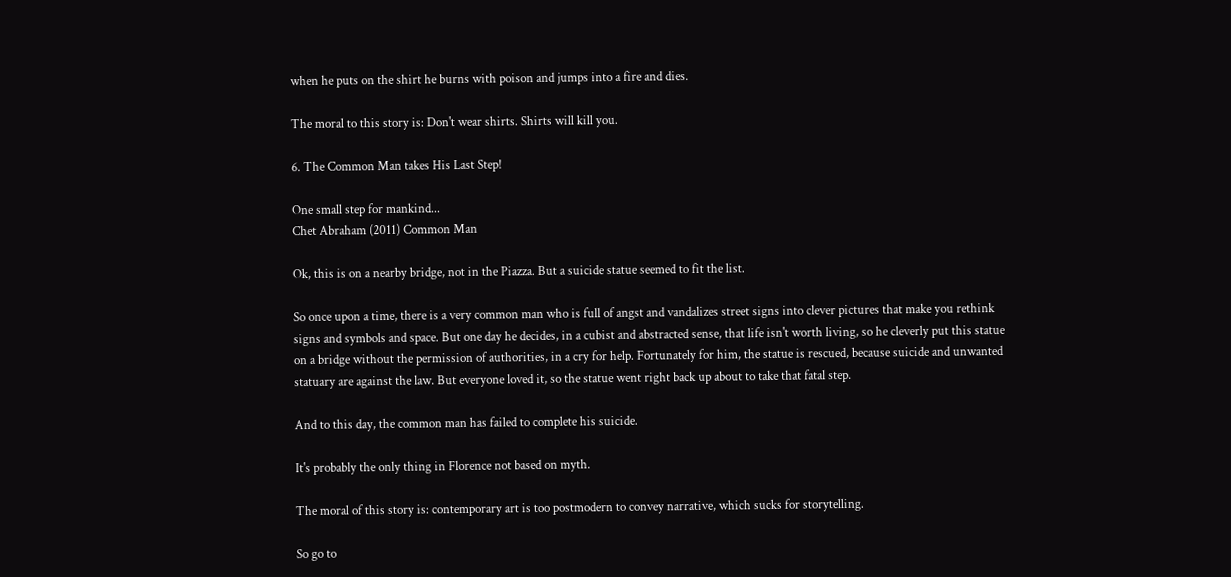when he puts on the shirt he burns with poison and jumps into a fire and dies.

The moral to this story is: Don't wear shirts. Shirts will kill you.

6. The Common Man takes His Last Step!

One small step for mankind...
Chet Abraham (2011) Common Man

Ok, this is on a nearby bridge, not in the Piazza. But a suicide statue seemed to fit the list.

So once upon a time, there is a very common man who is full of angst and vandalizes street signs into clever pictures that make you rethink signs and symbols and space. But one day he decides, in a cubist and abstracted sense, that life isn't worth living, so he cleverly put this statue on a bridge without the permission of authorities, in a cry for help. Fortunately for him, the statue is rescued, because suicide and unwanted statuary are against the law. But everyone loved it, so the statue went right back up about to take that fatal step.

And to this day, the common man has failed to complete his suicide.

It's probably the only thing in Florence not based on myth.

The moral of this story is: contemporary art is too postmodern to convey narrative, which sucks for storytelling.

So go to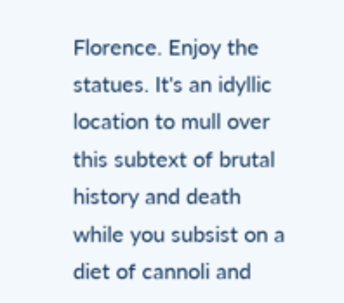Florence. Enjoy the statues. It's an idyllic location to mull over this subtext of brutal history and death while you subsist on a diet of cannoli and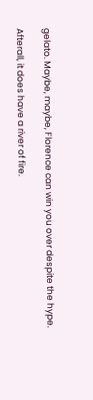gelato. Maybe, maybe, Florence can win you over despite the hype.

Afterall, it does have a river of fire.